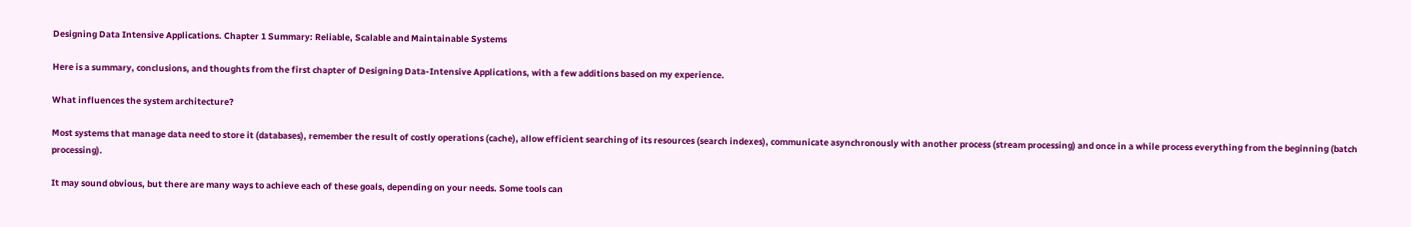Designing Data Intensive Applications. Chapter 1 Summary: Reliable, Scalable and Maintainable Systems

Here is a summary, conclusions, and thoughts from the first chapter of Designing Data-Intensive Applications, with a few additions based on my experience.

What influences the system architecture?

Most systems that manage data need to store it (databases), remember the result of costly operations (cache), allow efficient searching of its resources (search indexes), communicate asynchronously with another process (stream processing) and once in a while process everything from the beginning (batch processing).

It may sound obvious, but there are many ways to achieve each of these goals, depending on your needs. Some tools can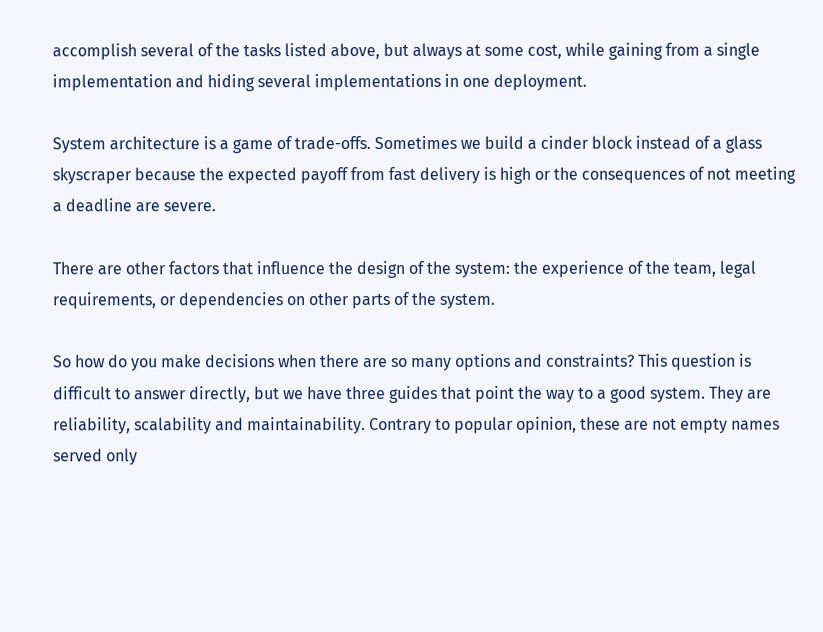accomplish several of the tasks listed above, but always at some cost, while gaining from a single implementation and hiding several implementations in one deployment.

System architecture is a game of trade-offs. Sometimes we build a cinder block instead of a glass skyscraper because the expected payoff from fast delivery is high or the consequences of not meeting a deadline are severe.

There are other factors that influence the design of the system: the experience of the team, legal requirements, or dependencies on other parts of the system.

So how do you make decisions when there are so many options and constraints? This question is difficult to answer directly, but we have three guides that point the way to a good system. They are reliability, scalability and maintainability. Contrary to popular opinion, these are not empty names served only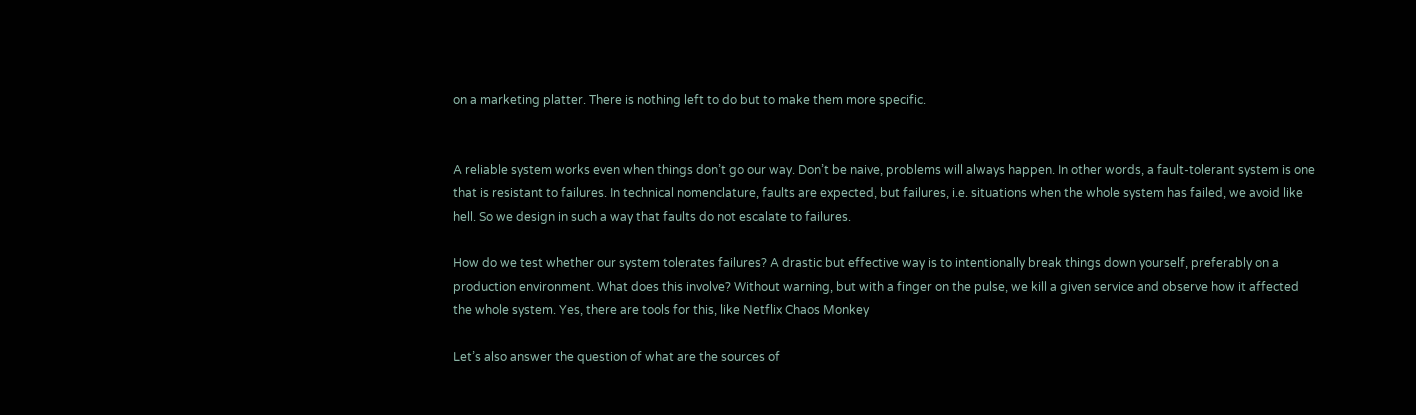on a marketing platter. There is nothing left to do but to make them more specific.


A reliable system works even when things don’t go our way. Don’t be naive, problems will always happen. In other words, a fault-tolerant system is one that is resistant to failures. In technical nomenclature, faults are expected, but failures, i.e. situations when the whole system has failed, we avoid like hell. So we design in such a way that faults do not escalate to failures.

How do we test whether our system tolerates failures? A drastic but effective way is to intentionally break things down yourself, preferably on a production environment. What does this involve? Without warning, but with a finger on the pulse, we kill a given service and observe how it affected the whole system. Yes, there are tools for this, like Netflix Chaos Monkey

Let’s also answer the question of what are the sources of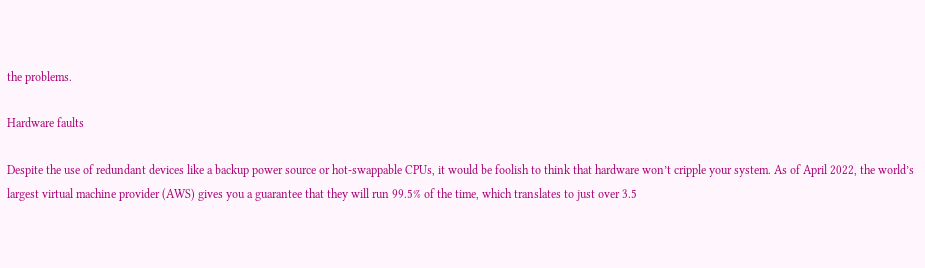the problems.

Hardware faults

Despite the use of redundant devices like a backup power source or hot-swappable CPUs, it would be foolish to think that hardware won’t cripple your system. As of April 2022, the world’s largest virtual machine provider (AWS) gives you a guarantee that they will run 99.5% of the time, which translates to just over 3.5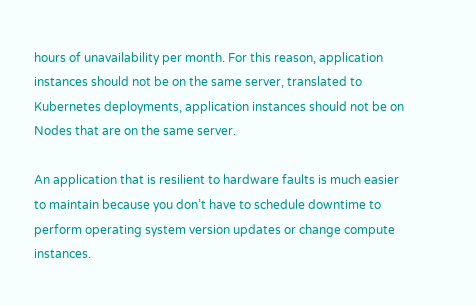hours of unavailability per month. For this reason, application instances should not be on the same server, translated to Kubernetes deployments, application instances should not be on Nodes that are on the same server.

An application that is resilient to hardware faults is much easier to maintain because you don’t have to schedule downtime to perform operating system version updates or change compute instances.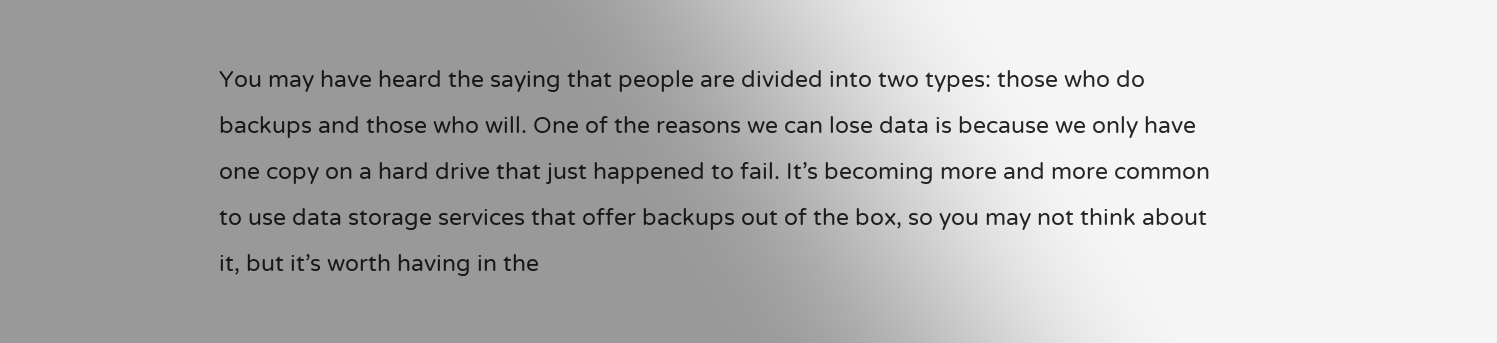You may have heard the saying that people are divided into two types: those who do backups and those who will. One of the reasons we can lose data is because we only have one copy on a hard drive that just happened to fail. It’s becoming more and more common to use data storage services that offer backups out of the box, so you may not think about it, but it’s worth having in the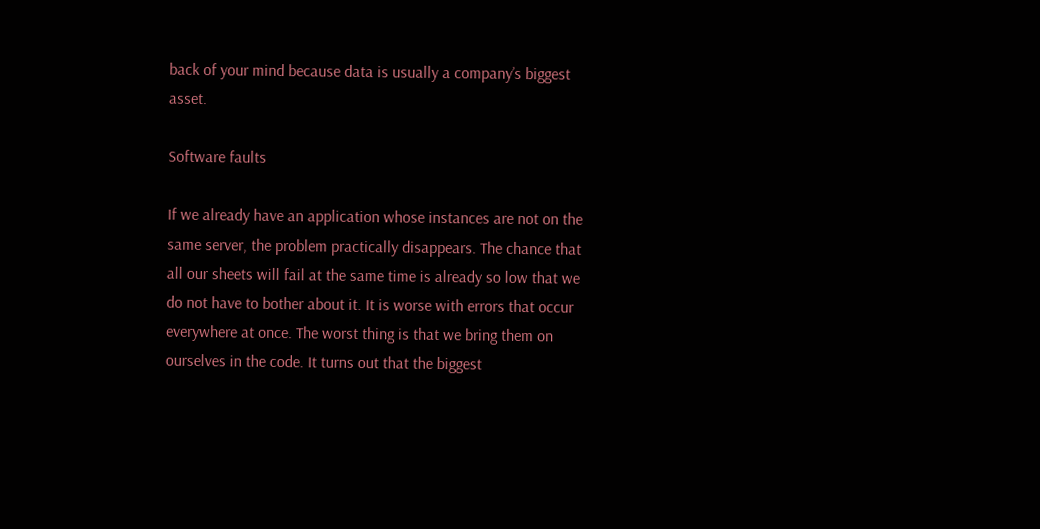back of your mind because data is usually a company’s biggest asset.

Software faults

If we already have an application whose instances are not on the same server, the problem practically disappears. The chance that all our sheets will fail at the same time is already so low that we do not have to bother about it. It is worse with errors that occur everywhere at once. The worst thing is that we bring them on ourselves in the code. It turns out that the biggest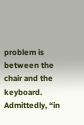problem is between the chair and the keyboard. Admittedly, “in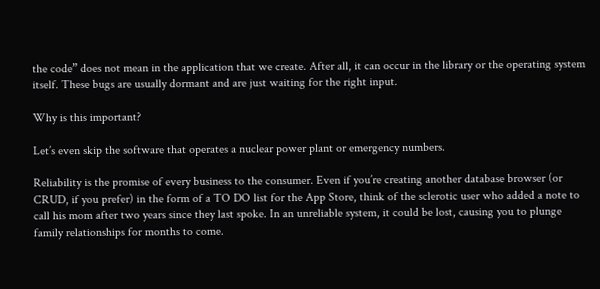the code” does not mean in the application that we create. After all, it can occur in the library or the operating system itself. These bugs are usually dormant and are just waiting for the right input.

Why is this important?

Let’s even skip the software that operates a nuclear power plant or emergency numbers.

Reliability is the promise of every business to the consumer. Even if you’re creating another database browser (or CRUD, if you prefer) in the form of a TO DO list for the App Store, think of the sclerotic user who added a note to call his mom after two years since they last spoke. In an unreliable system, it could be lost, causing you to plunge family relationships for months to come.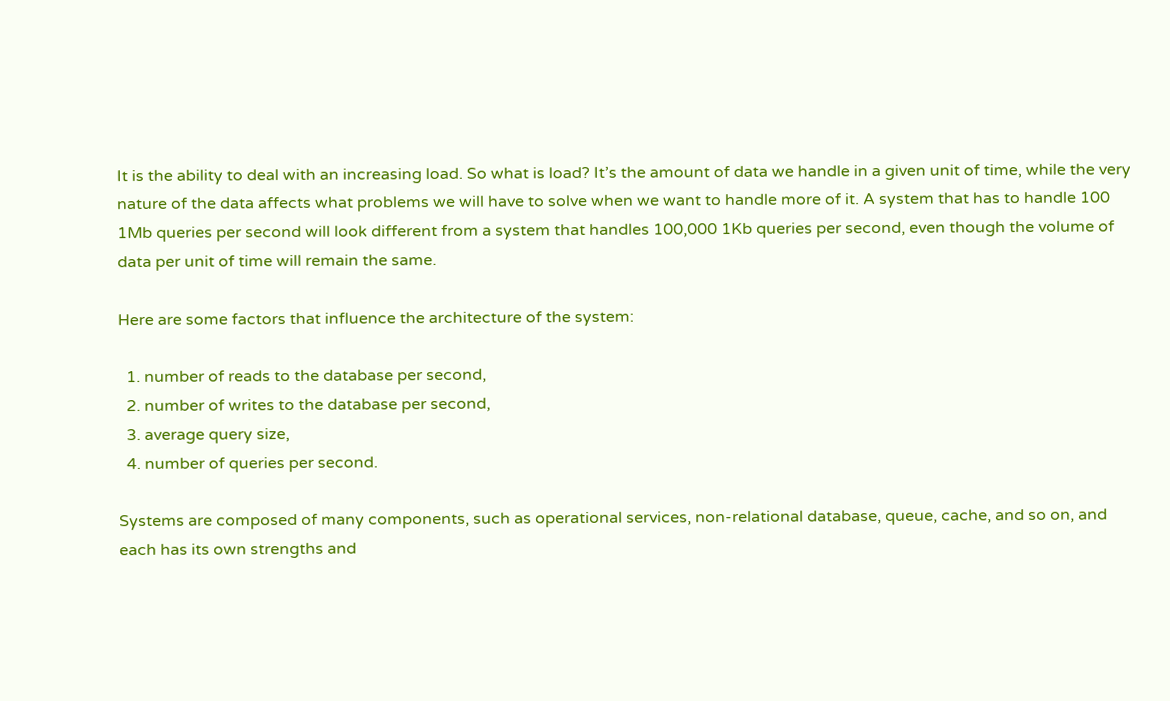It is the ability to deal with an increasing load. So what is load? It’s the amount of data we handle in a given unit of time, while the very nature of the data affects what problems we will have to solve when we want to handle more of it. A system that has to handle 100 1Mb queries per second will look different from a system that handles 100,000 1Kb queries per second, even though the volume of data per unit of time will remain the same.

Here are some factors that influence the architecture of the system:

  1. number of reads to the database per second,
  2. number of writes to the database per second,
  3. average query size,
  4. number of queries per second.

Systems are composed of many components, such as operational services, non-relational database, queue, cache, and so on, and each has its own strengths and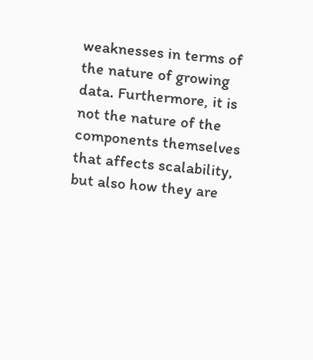weaknesses in terms of the nature of growing data. Furthermore, it is not the nature of the components themselves that affects scalability, but also how they are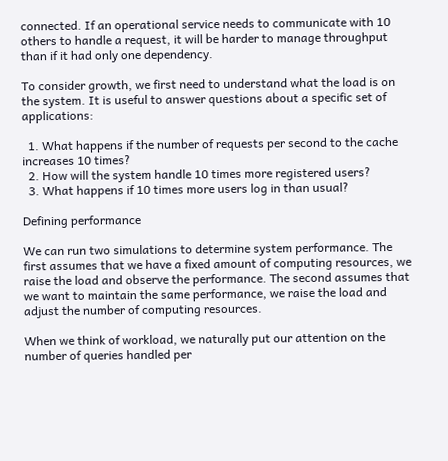connected. If an operational service needs to communicate with 10 others to handle a request, it will be harder to manage throughput than if it had only one dependency.

To consider growth, we first need to understand what the load is on the system. It is useful to answer questions about a specific set of applications:

  1. What happens if the number of requests per second to the cache increases 10 times?
  2. How will the system handle 10 times more registered users?
  3. What happens if 10 times more users log in than usual?

Defining performance

We can run two simulations to determine system performance. The first assumes that we have a fixed amount of computing resources, we raise the load and observe the performance. The second assumes that we want to maintain the same performance, we raise the load and adjust the number of computing resources.

When we think of workload, we naturally put our attention on the number of queries handled per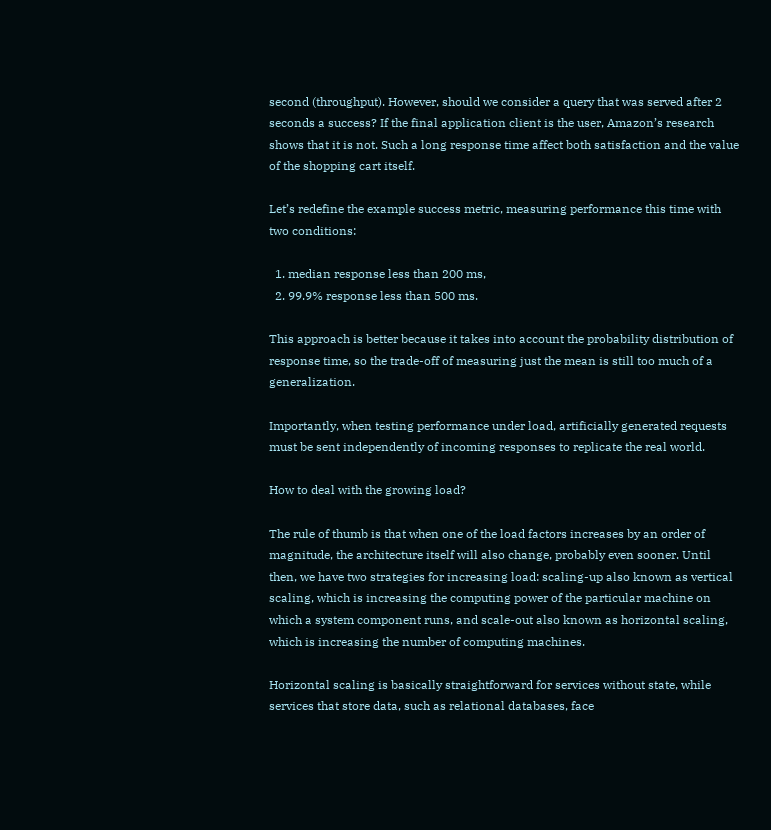second (throughput). However, should we consider a query that was served after 2 seconds a success? If the final application client is the user, Amazon’s research shows that it is not. Such a long response time affect both satisfaction and the value of the shopping cart itself.

Let’s redefine the example success metric, measuring performance this time with two conditions:

  1. median response less than 200 ms,
  2. 99.9% response less than 500 ms.

This approach is better because it takes into account the probability distribution of response time, so the trade-off of measuring just the mean is still too much of a generalization.

Importantly, when testing performance under load, artificially generated requests must be sent independently of incoming responses to replicate the real world.

How to deal with the growing load?

The rule of thumb is that when one of the load factors increases by an order of magnitude, the architecture itself will also change, probably even sooner. Until then, we have two strategies for increasing load: scaling-up also known as vertical scaling, which is increasing the computing power of the particular machine on which a system component runs, and scale-out also known as horizontal scaling, which is increasing the number of computing machines.

Horizontal scaling is basically straightforward for services without state, while services that store data, such as relational databases, face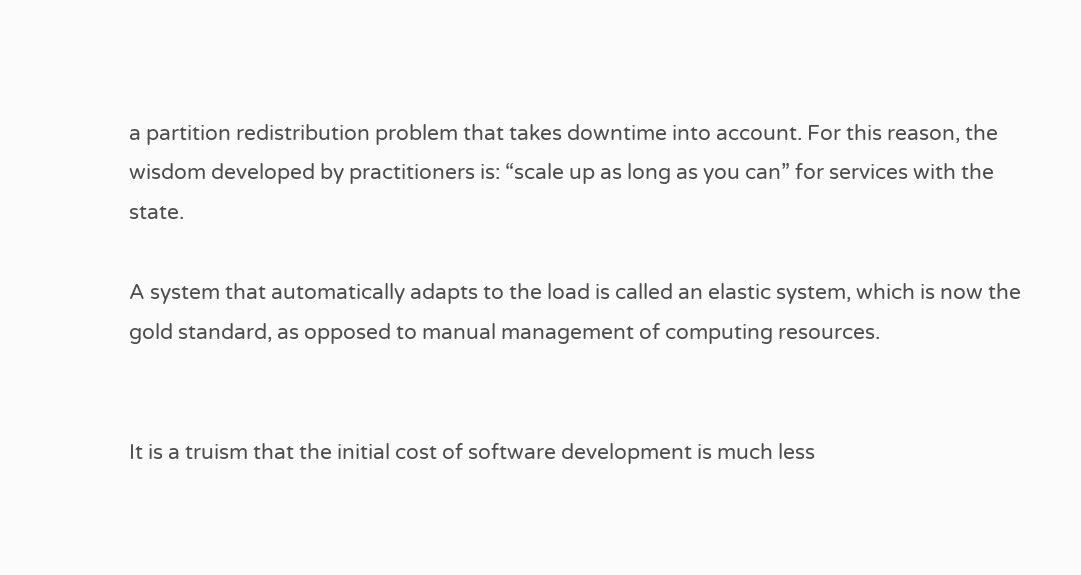a partition redistribution problem that takes downtime into account. For this reason, the wisdom developed by practitioners is: “scale up as long as you can” for services with the state.

A system that automatically adapts to the load is called an elastic system, which is now the gold standard, as opposed to manual management of computing resources.


It is a truism that the initial cost of software development is much less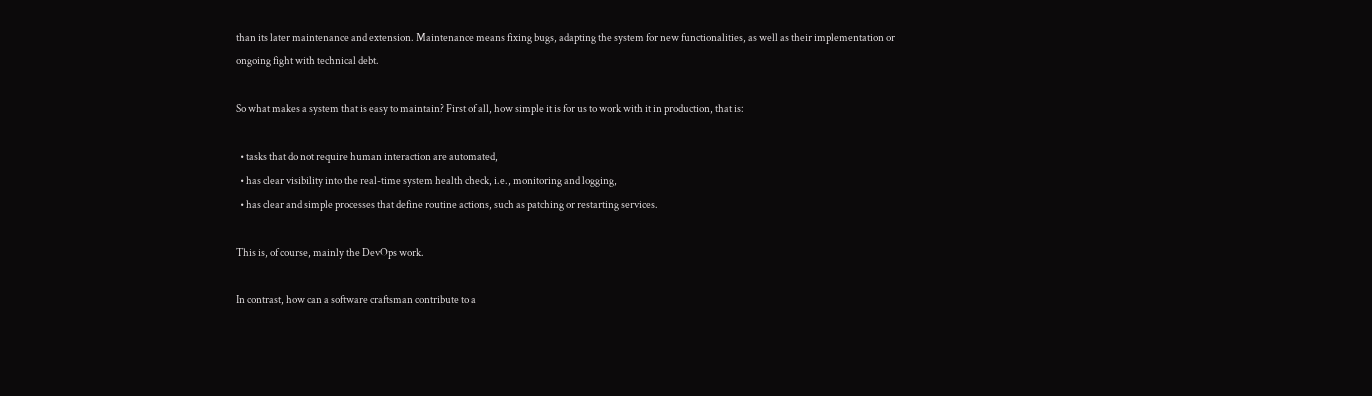than its later maintenance and extension. Maintenance means fixing bugs, adapting the system for new functionalities, as well as their implementation or ongoing fight with technical debt.

So what makes a system that is easy to maintain? First of all, how simple it is for us to work with it in production, that is:

  • tasks that do not require human interaction are automated,
  • has clear visibility into the real-time system health check, i.e., monitoring and logging,
  • has clear and simple processes that define routine actions, such as patching or restarting services.

This is, of course, mainly the DevOps work.

In contrast, how can a software craftsman contribute to a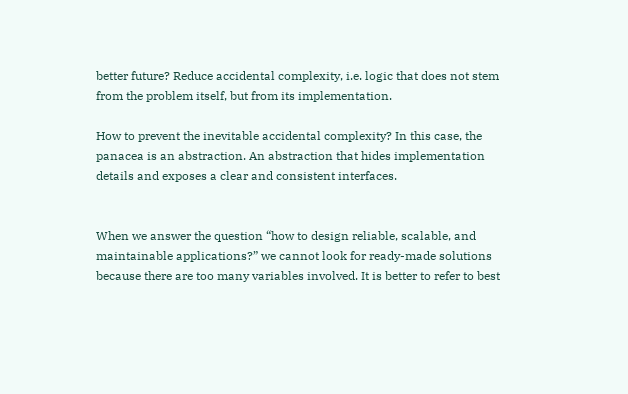better future? Reduce accidental complexity, i.e. logic that does not stem from the problem itself, but from its implementation.

How to prevent the inevitable accidental complexity? In this case, the panacea is an abstraction. An abstraction that hides implementation details and exposes a clear and consistent interfaces.


When we answer the question “how to design reliable, scalable, and maintainable applications?” we cannot look for ready-made solutions because there are too many variables involved. It is better to refer to best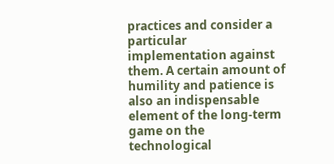practices and consider a particular implementation against them. A certain amount of humility and patience is also an indispensable element of the long-term game on the technological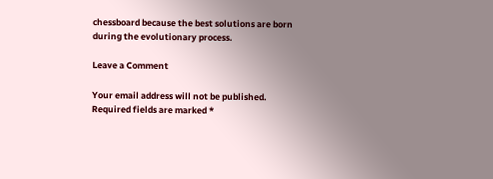chessboard because the best solutions are born during the evolutionary process.

Leave a Comment

Your email address will not be published. Required fields are marked *